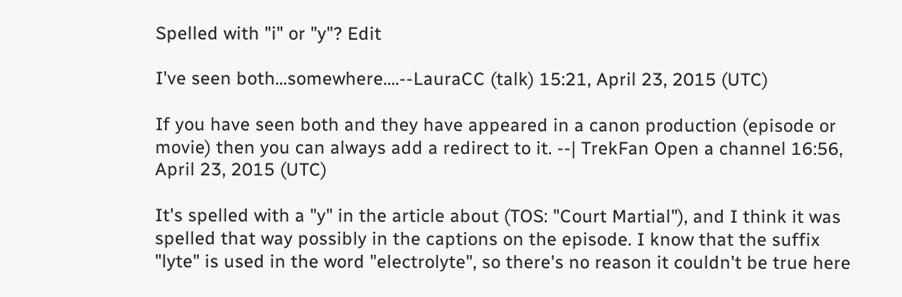Spelled with "i" or "y"? Edit

I've seen both...somewhere....--LauraCC (talk) 15:21, April 23, 2015 (UTC)

If you have seen both and they have appeared in a canon production (episode or movie) then you can always add a redirect to it. --| TrekFan Open a channel 16:56, April 23, 2015 (UTC)

It's spelled with a "y" in the article about (TOS: "Court Martial"), and I think it was spelled that way possibly in the captions on the episode. I know that the suffix "lyte" is used in the word "electrolyte", so there's no reason it couldn't be true here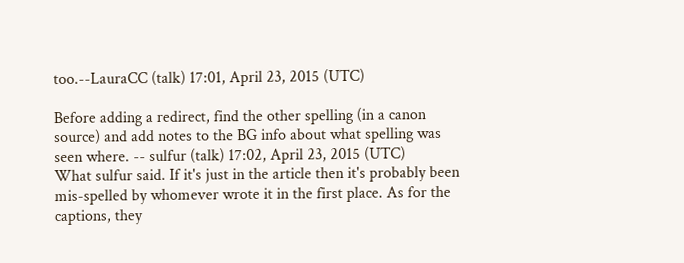too.--LauraCC (talk) 17:01, April 23, 2015 (UTC)

Before adding a redirect, find the other spelling (in a canon source) and add notes to the BG info about what spelling was seen where. -- sulfur (talk) 17:02, April 23, 2015 (UTC)
What sulfur said. If it's just in the article then it's probably been mis-spelled by whomever wrote it in the first place. As for the captions, they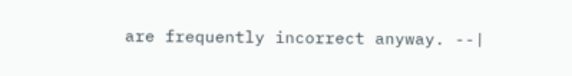are frequently incorrect anyway. --|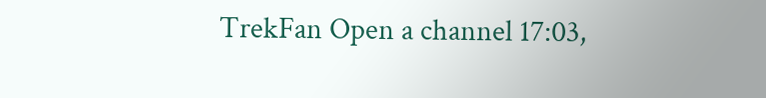TrekFan Open a channel 17:03,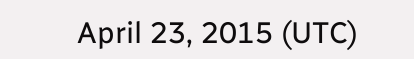April 23, 2015 (UTC)